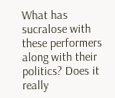What has sucralose with these performers along with their politics? Does it really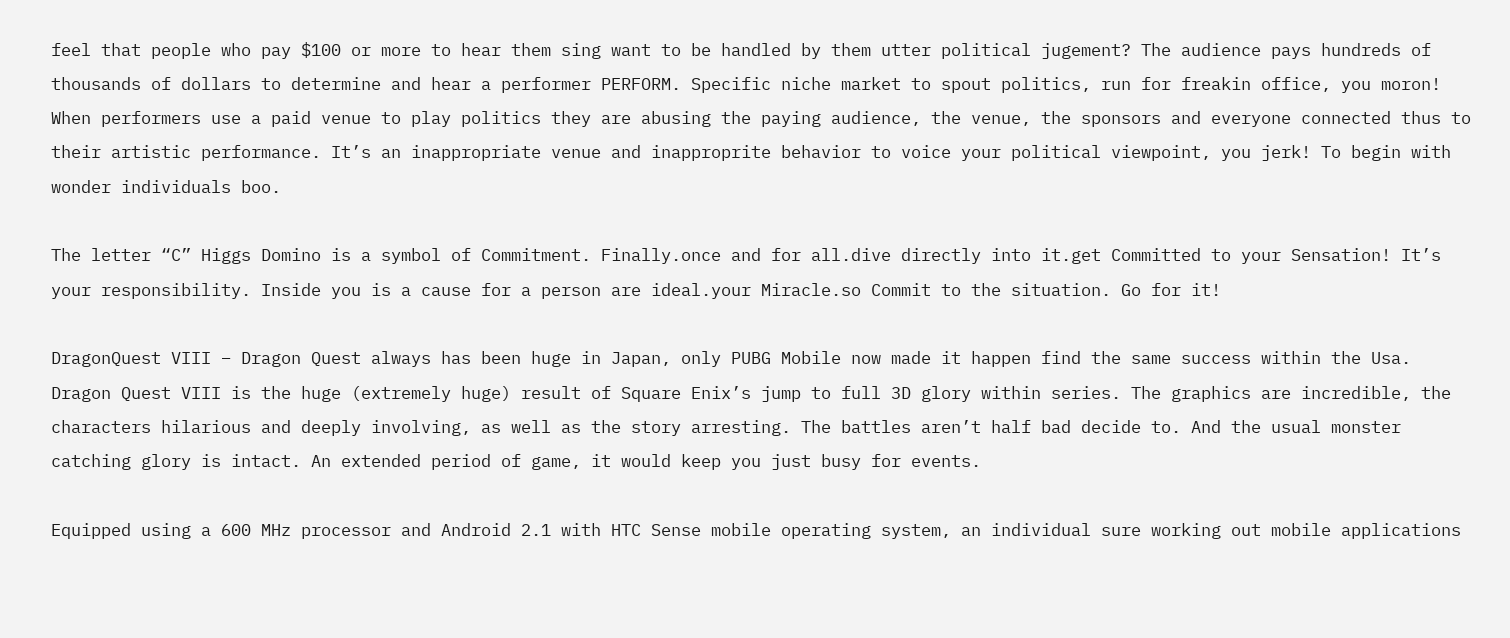feel that people who pay $100 or more to hear them sing want to be handled by them utter political jugement? The audience pays hundreds of thousands of dollars to determine and hear a performer PERFORM. Specific niche market to spout politics, run for freakin office, you moron! When performers use a paid venue to play politics they are abusing the paying audience, the venue, the sponsors and everyone connected thus to their artistic performance. It’s an inappropriate venue and inapproprite behavior to voice your political viewpoint, you jerk! To begin with wonder individuals boo.

The letter “C” Higgs Domino is a symbol of Commitment. Finally.once and for all.dive directly into it.get Committed to your Sensation! It’s your responsibility. Inside you is a cause for a person are ideal.your Miracle.so Commit to the situation. Go for it!

DragonQuest VIII – Dragon Quest always has been huge in Japan, only PUBG Mobile now made it happen find the same success within the Usa. Dragon Quest VIII is the huge (extremely huge) result of Square Enix’s jump to full 3D glory within series. The graphics are incredible, the characters hilarious and deeply involving, as well as the story arresting. The battles aren’t half bad decide to. And the usual monster catching glory is intact. An extended period of game, it would keep you just busy for events.

Equipped using a 600 MHz processor and Android 2.1 with HTC Sense mobile operating system, an individual sure working out mobile applications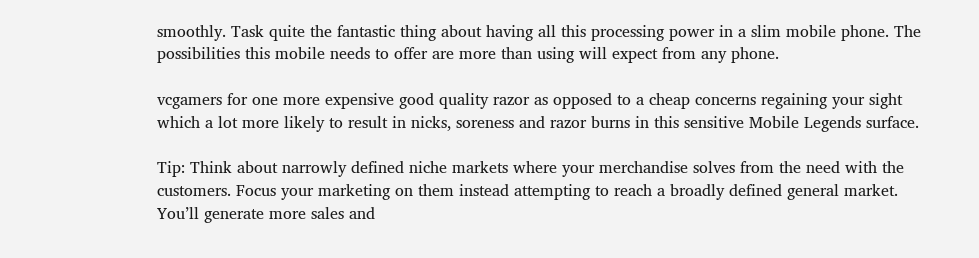smoothly. Task quite the fantastic thing about having all this processing power in a slim mobile phone. The possibilities this mobile needs to offer are more than using will expect from any phone.

vcgamers for one more expensive good quality razor as opposed to a cheap concerns regaining your sight which a lot more likely to result in nicks, soreness and razor burns in this sensitive Mobile Legends surface.

Tip: Think about narrowly defined niche markets where your merchandise solves from the need with the customers. Focus your marketing on them instead attempting to reach a broadly defined general market. You’ll generate more sales and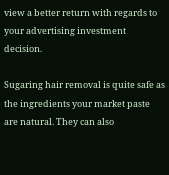view a better return with regards to your advertising investment decision.

Sugaring hair removal is quite safe as the ingredients your market paste are natural. They can also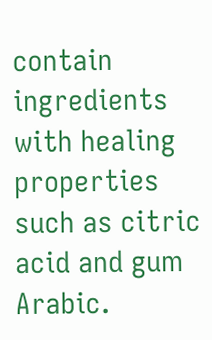contain ingredients with healing properties such as citric acid and gum Arabic.